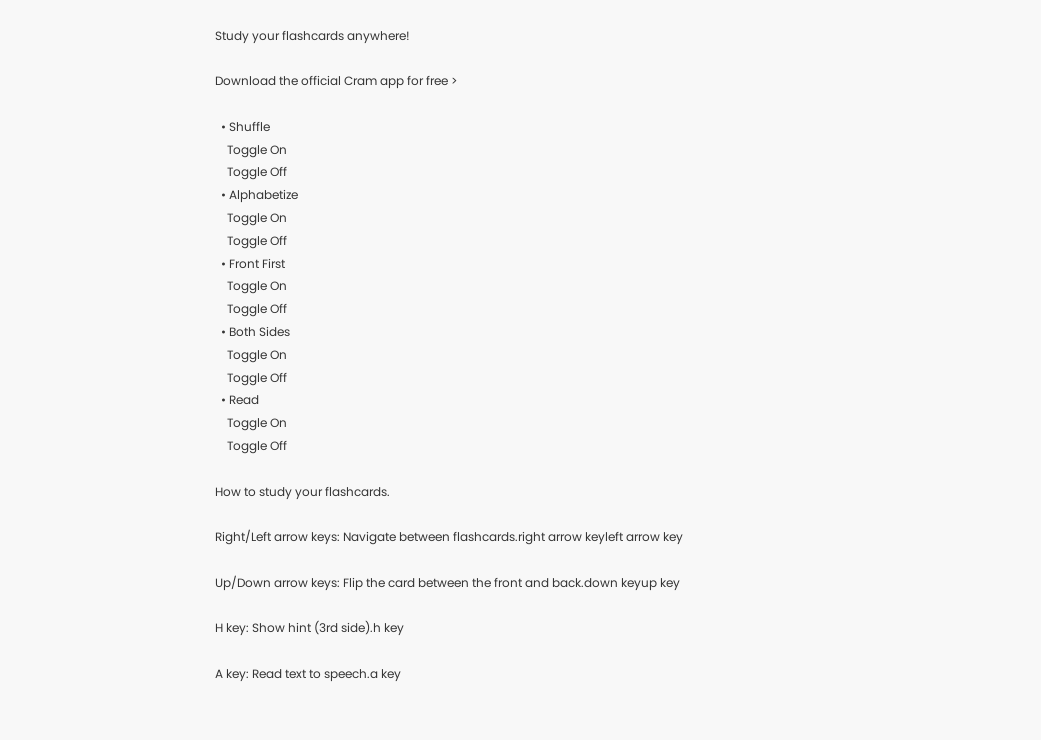Study your flashcards anywhere!

Download the official Cram app for free >

  • Shuffle
    Toggle On
    Toggle Off
  • Alphabetize
    Toggle On
    Toggle Off
  • Front First
    Toggle On
    Toggle Off
  • Both Sides
    Toggle On
    Toggle Off
  • Read
    Toggle On
    Toggle Off

How to study your flashcards.

Right/Left arrow keys: Navigate between flashcards.right arrow keyleft arrow key

Up/Down arrow keys: Flip the card between the front and back.down keyup key

H key: Show hint (3rd side).h key

A key: Read text to speech.a key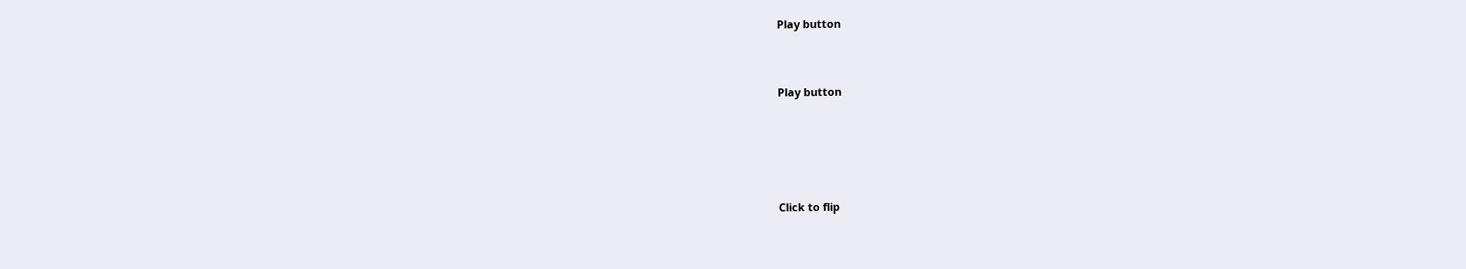Play button


Play button




Click to flip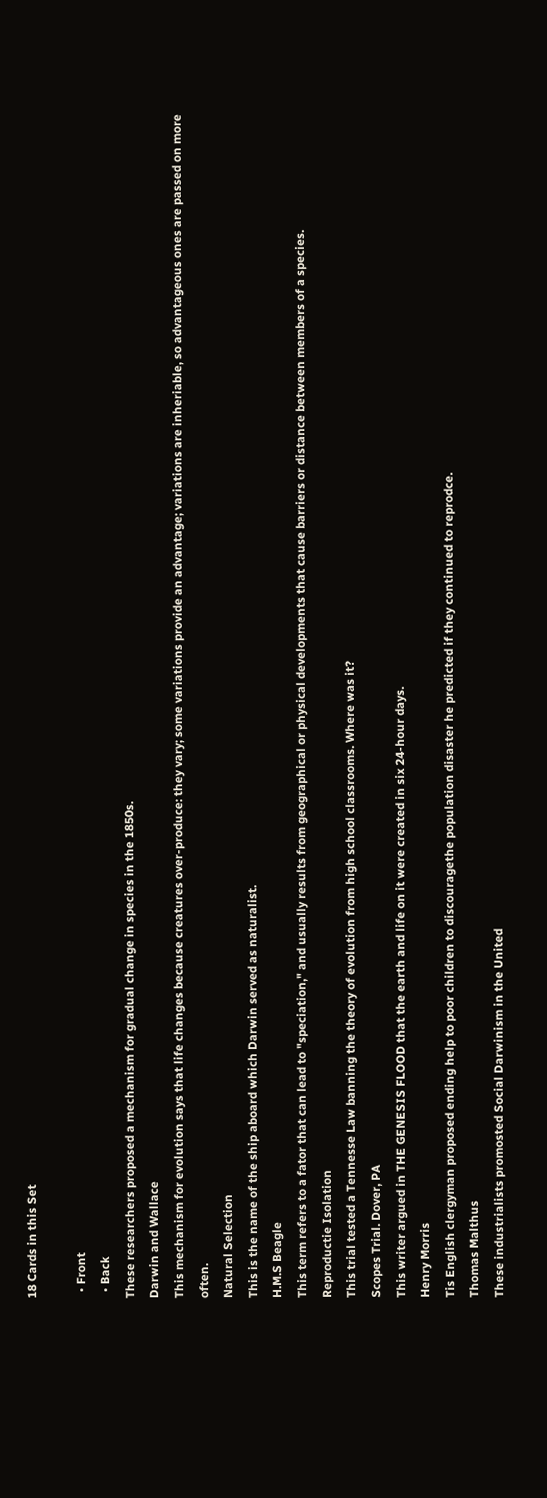18 Cards in this Set

  • Front
  • Back
These researchers proposed a mechanism for gradual change in species in the 1850s.
Darwin and Wallace
This mechanism for evolution says that life changes because creatures over-produce: they vary; some variations provide an advantage; variations are inheriable, so advantageous ones are passed on more often.
Natural Selection
This is the name of the ship aboard which Darwin served as naturalist.
H.M.S Beagle
This term refers to a fator that can lead to "speciation," and usually results from geographical or physical developments that cause barriers or distance between members of a species.
Reproductie Isolation
This trial tested a Tennesse Law banning the theory of evolution from high school classrooms. Where was it?
Scopes Trial. Dover, PA
This writer argued in THE GENESIS FLOOD that the earth and life on it were created in six 24-hour days.
Henry Morris
Tis English clergyman proposed ending help to poor children to discouragethe population disaster he predicted if they continued to reprodce.
Thomas Malthus
These industrialists promosted Social Darwinism in the United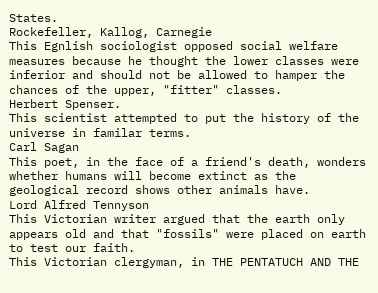States.
Rockefeller, Kallog, Carnegie
This Egnlish sociologist opposed social welfare measures because he thought the lower classes were inferior and should not be allowed to hamper the chances of the upper, "fitter" classes.
Herbert Spenser.
This scientist attempted to put the history of the universe in familar terms.
Carl Sagan
This poet, in the face of a friend's death, wonders whether humans will become extinct as the geological record shows other animals have.
Lord Alfred Tennyson
This Victorian writer argued that the earth only appears old and that "fossils" were placed on earth to test our faith.
This Victorian clergyman, in THE PENTATUCH AND THE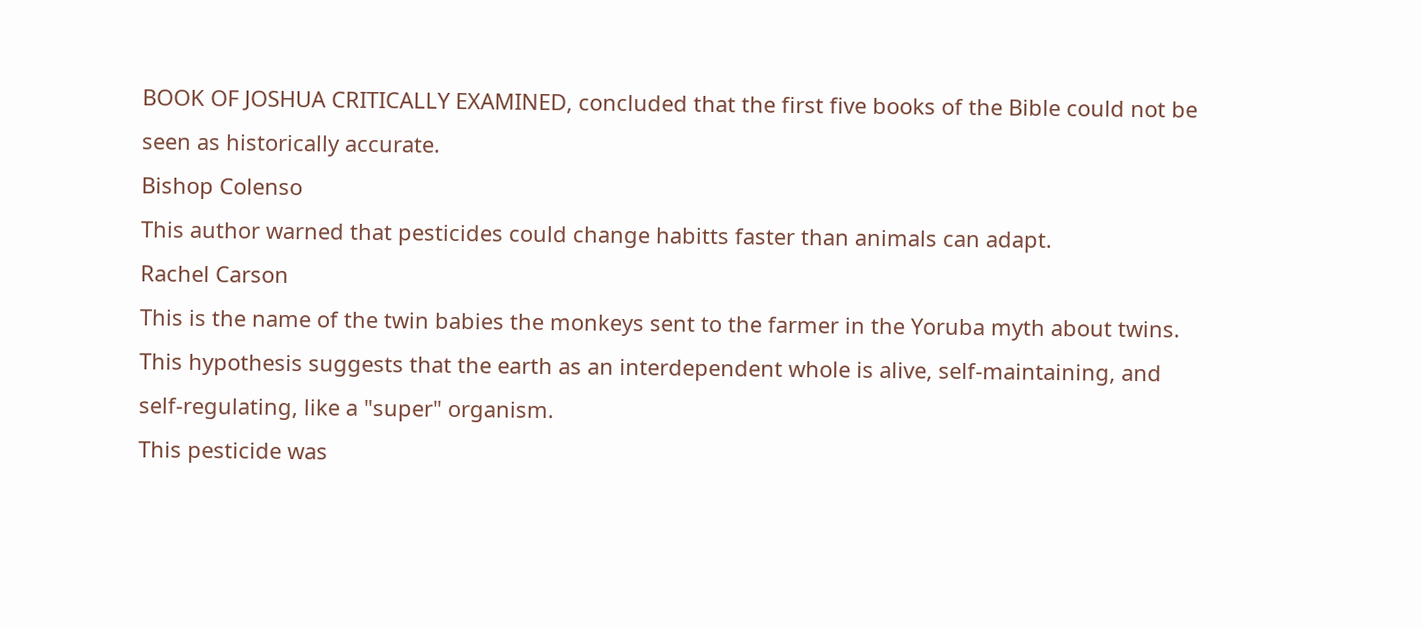BOOK OF JOSHUA CRITICALLY EXAMINED, concluded that the first five books of the Bible could not be seen as historically accurate.
Bishop Colenso
This author warned that pesticides could change habitts faster than animals can adapt.
Rachel Carson
This is the name of the twin babies the monkeys sent to the farmer in the Yoruba myth about twins.
This hypothesis suggests that the earth as an interdependent whole is alive, self-maintaining, and self-regulating, like a "super" organism.
This pesticide was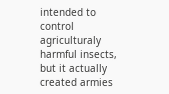intended to control agriculturaly harmful insects, but it actually created armies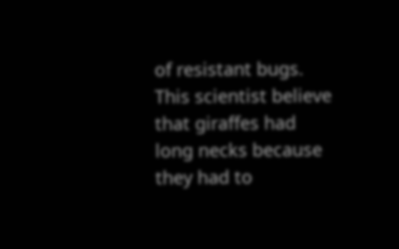of resistant bugs.
This scientist believe that giraffes had long necks because they had to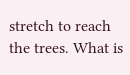stretch to reach the trees. What is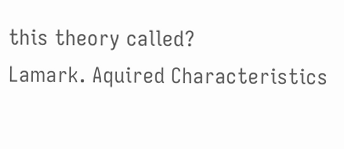this theory called?
Lamark. Aquired Characteristics